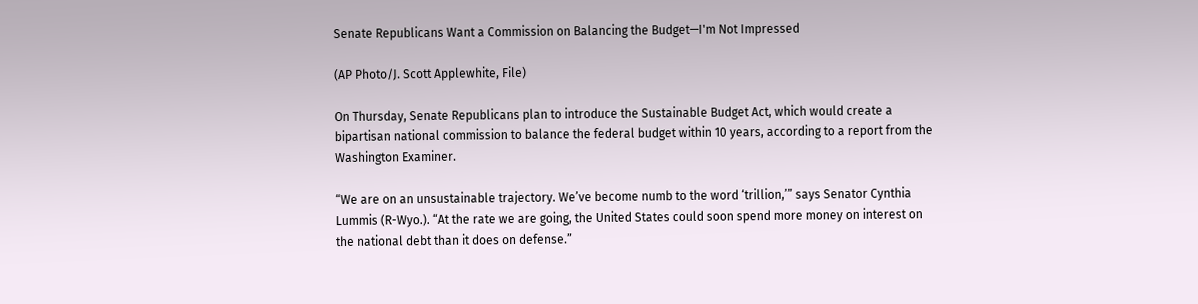Senate Republicans Want a Commission on Balancing the Budget—I'm Not Impressed

(AP Photo/J. Scott Applewhite, File)

On Thursday, Senate Republicans plan to introduce the Sustainable Budget Act, which would create a bipartisan national commission to balance the federal budget within 10 years, according to a report from the Washington Examiner.

“We are on an unsustainable trajectory. We’ve become numb to the word ‘trillion,’” says Senator Cynthia Lummis (R-Wyo.). “At the rate we are going, the United States could soon spend more money on interest on the national debt than it does on defense.”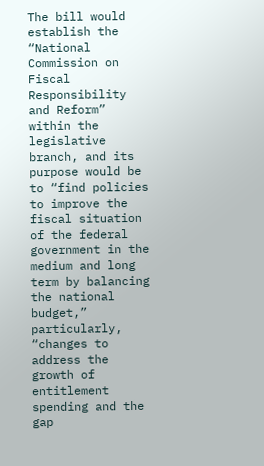The bill would establish the “National Commission on Fiscal Responsibility and Reform” within the legislative branch, and its purpose would be to “find policies to improve the fiscal situation of the federal government in the medium and long term by balancing the national budget,” particularly, “changes to address the growth of entitlement spending and the gap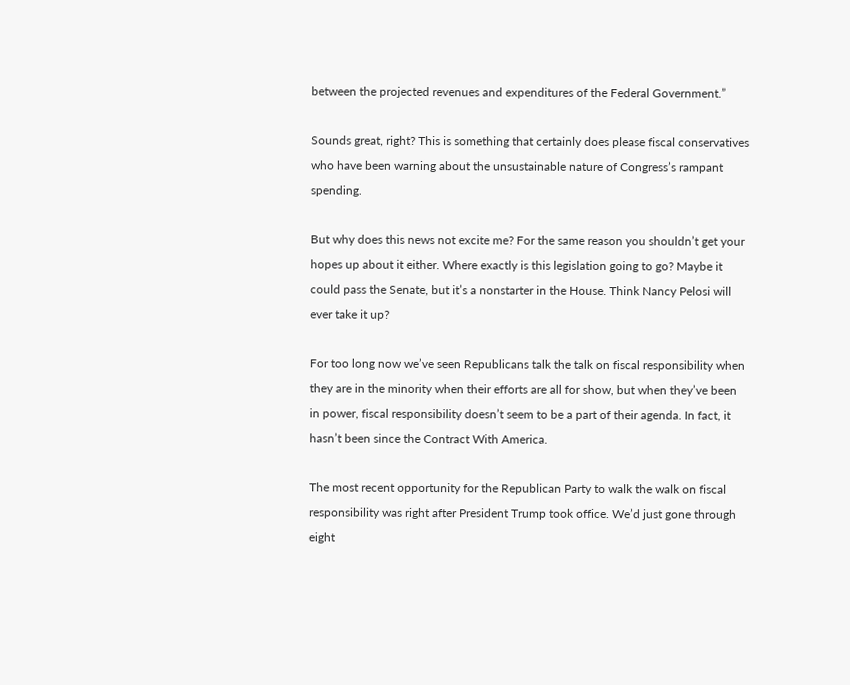between the projected revenues and expenditures of the Federal Government.”

Sounds great, right? This is something that certainly does please fiscal conservatives who have been warning about the unsustainable nature of Congress’s rampant spending.

But why does this news not excite me? For the same reason you shouldn’t get your hopes up about it either. Where exactly is this legislation going to go? Maybe it could pass the Senate, but it’s a nonstarter in the House. Think Nancy Pelosi will ever take it up?

For too long now we’ve seen Republicans talk the talk on fiscal responsibility when they are in the minority when their efforts are all for show, but when they’ve been in power, fiscal responsibility doesn’t seem to be a part of their agenda. In fact, it hasn’t been since the Contract With America.

The most recent opportunity for the Republican Party to walk the walk on fiscal responsibility was right after President Trump took office. We’d just gone through eight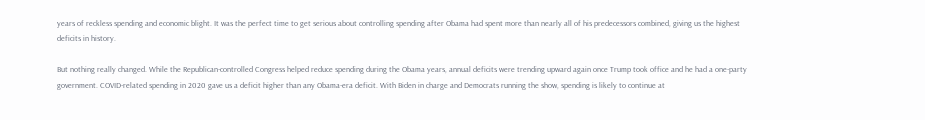years of reckless spending and economic blight. It was the perfect time to get serious about controlling spending after Obama had spent more than nearly all of his predecessors combined, giving us the highest deficits in history.

But nothing really changed. While the Republican-controlled Congress helped reduce spending during the Obama years, annual deficits were trending upward again once Trump took office and he had a one-party government. COVID-related spending in 2020 gave us a deficit higher than any Obama-era deficit. With Biden in charge and Democrats running the show, spending is likely to continue at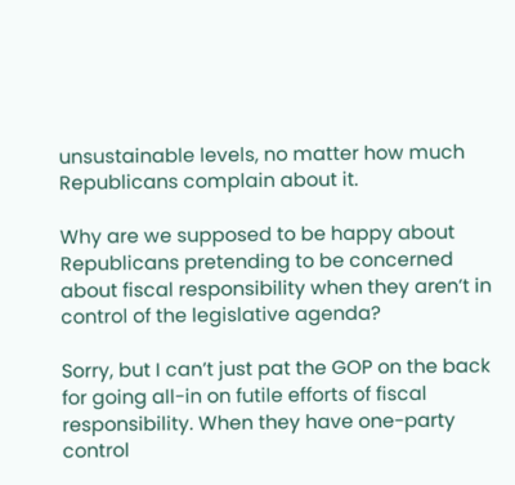unsustainable levels, no matter how much Republicans complain about it.

Why are we supposed to be happy about Republicans pretending to be concerned about fiscal responsibility when they aren’t in control of the legislative agenda?

Sorry, but I can’t just pat the GOP on the back for going all-in on futile efforts of fiscal responsibility. When they have one-party control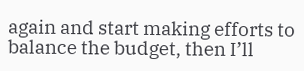again and start making efforts to balance the budget, then I’ll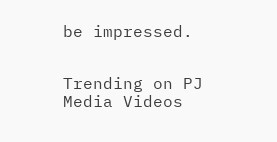be impressed.


Trending on PJ Media Videos